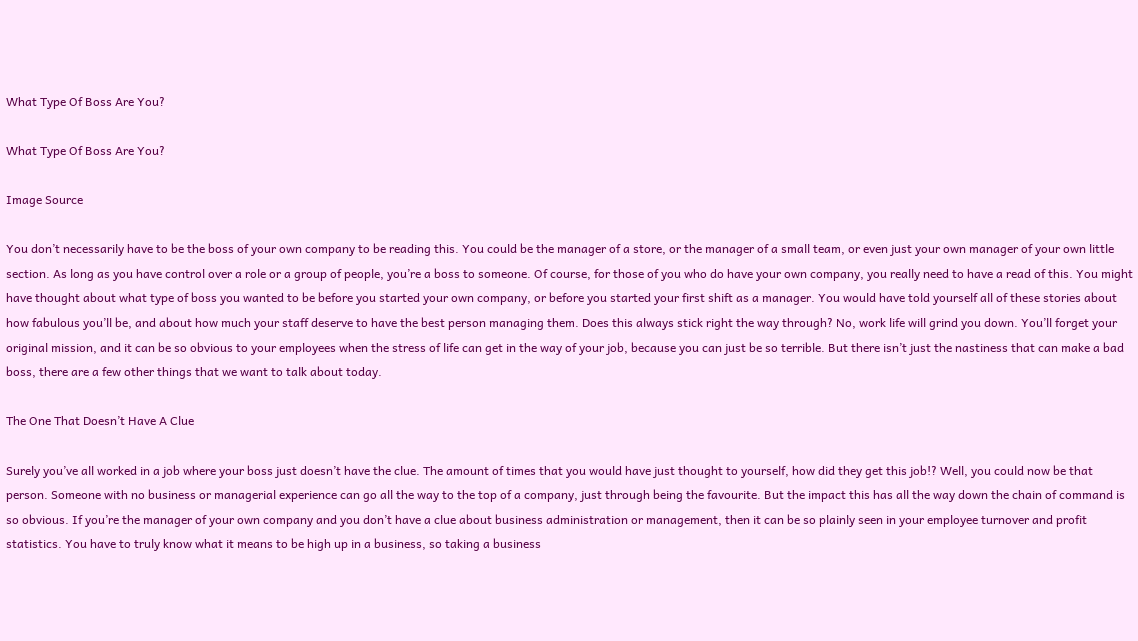What Type Of Boss Are You?

What Type Of Boss Are You?

Image Source

You don’t necessarily have to be the boss of your own company to be reading this. You could be the manager of a store, or the manager of a small team, or even just your own manager of your own little section. As long as you have control over a role or a group of people, you’re a boss to someone. Of course, for those of you who do have your own company, you really need to have a read of this. You might have thought about what type of boss you wanted to be before you started your own company, or before you started your first shift as a manager. You would have told yourself all of these stories about how fabulous you’ll be, and about how much your staff deserve to have the best person managing them. Does this always stick right the way through? No, work life will grind you down. You’ll forget your original mission, and it can be so obvious to your employees when the stress of life can get in the way of your job, because you can just be so terrible. But there isn’t just the nastiness that can make a bad boss, there are a few other things that we want to talk about today.

The One That Doesn’t Have A Clue

Surely you’ve all worked in a job where your boss just doesn’t have the clue. The amount of times that you would have just thought to yourself, how did they get this job!? Well, you could now be that person. Someone with no business or managerial experience can go all the way to the top of a company, just through being the favourite. But the impact this has all the way down the chain of command is so obvious. If you’re the manager of your own company and you don’t have a clue about business administration or management, then it can be so plainly seen in your employee turnover and profit statistics. You have to truly know what it means to be high up in a business, so taking a business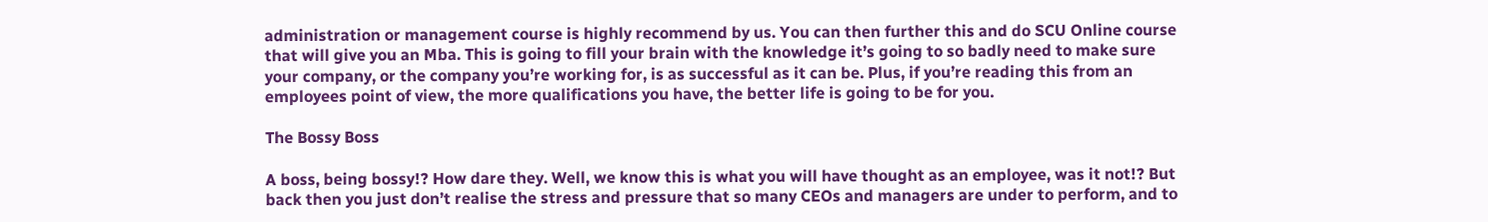administration or management course is highly recommend by us. You can then further this and do SCU Online course that will give you an Mba. This is going to fill your brain with the knowledge it’s going to so badly need to make sure your company, or the company you’re working for, is as successful as it can be. Plus, if you’re reading this from an employees point of view, the more qualifications you have, the better life is going to be for you.

The Bossy Boss

A boss, being bossy!? How dare they. Well, we know this is what you will have thought as an employee, was it not!? But back then you just don’t realise the stress and pressure that so many CEOs and managers are under to perform, and to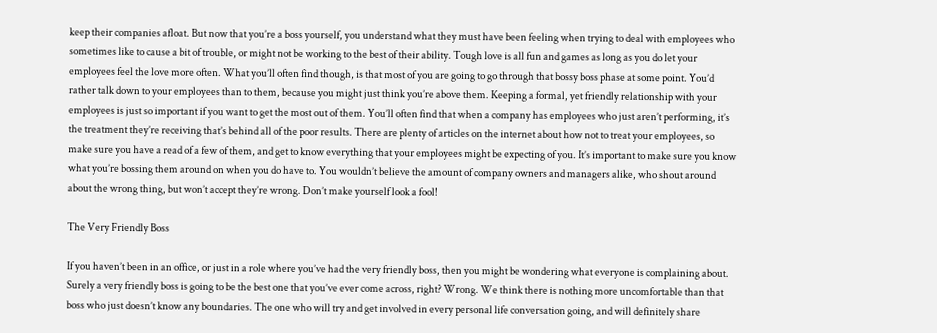keep their companies afloat. But now that you’re a boss yourself, you understand what they must have been feeling when trying to deal with employees who sometimes like to cause a bit of trouble, or might not be working to the best of their ability. Tough love is all fun and games as long as you do let your employees feel the love more often. What you’ll often find though, is that most of you are going to go through that bossy boss phase at some point. You’d rather talk down to your employees than to them, because you might just think you’re above them. Keeping a formal, yet friendly relationship with your employees is just so important if you want to get the most out of them. You’ll often find that when a company has employees who just aren’t performing, it’s the treatment they’re receiving that’s behind all of the poor results. There are plenty of articles on the internet about how not to treat your employees, so make sure you have a read of a few of them, and get to know everything that your employees might be expecting of you. It’s important to make sure you know what you’re bossing them around on when you do have to. You wouldn’t believe the amount of company owners and managers alike, who shout around about the wrong thing, but won’t accept they’re wrong. Don’t make yourself look a fool!

The Very Friendly Boss

If you haven’t been in an office, or just in a role where you’ve had the very friendly boss, then you might be wondering what everyone is complaining about. Surely a very friendly boss is going to be the best one that you’ve ever come across, right? Wrong. We think there is nothing more uncomfortable than that boss who just doesn’t know any boundaries. The one who will try and get involved in every personal life conversation going, and will definitely share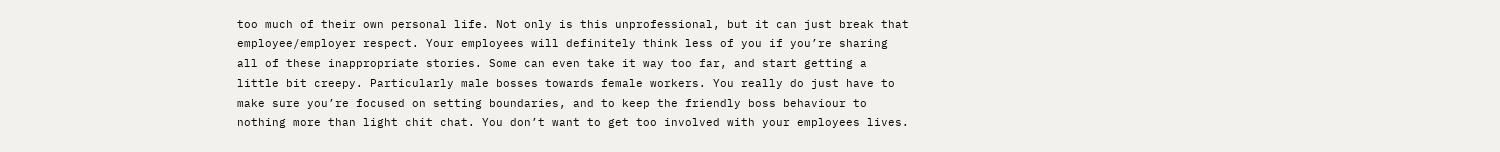too much of their own personal life. Not only is this unprofessional, but it can just break that employee/employer respect. Your employees will definitely think less of you if you’re sharing all of these inappropriate stories. Some can even take it way too far, and start getting a little bit creepy. Particularly male bosses towards female workers. You really do just have to make sure you’re focused on setting boundaries, and to keep the friendly boss behaviour to nothing more than light chit chat. You don’t want to get too involved with your employees lives.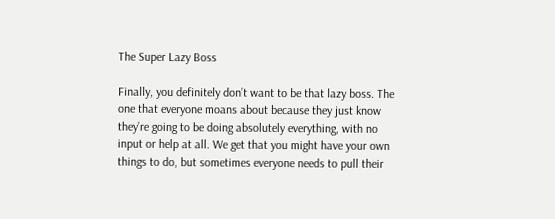The Super Lazy Boss

Finally, you definitely don’t want to be that lazy boss. The one that everyone moans about because they just know they’re going to be doing absolutely everything, with no input or help at all. We get that you might have your own things to do, but sometimes everyone needs to pull their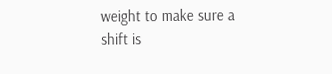weight to make sure a shift is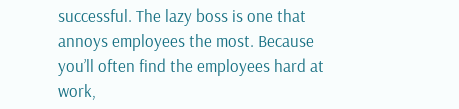successful. The lazy boss is one that annoys employees the most. Because you’ll often find the employees hard at work,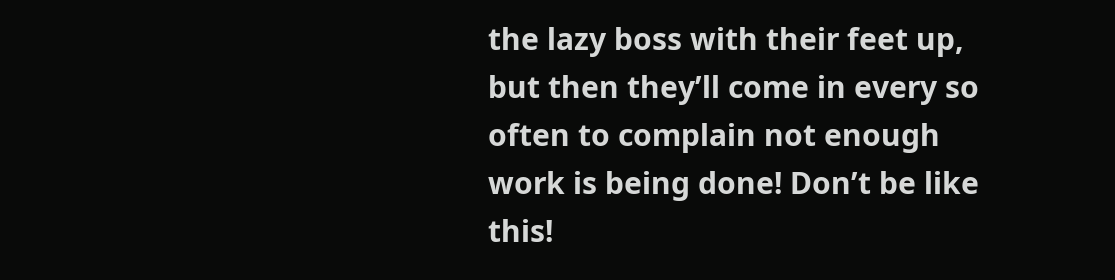the lazy boss with their feet up, but then they’ll come in every so often to complain not enough work is being done! Don’t be like this!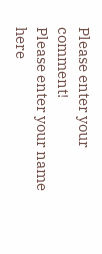Please enter your comment!
Please enter your name here